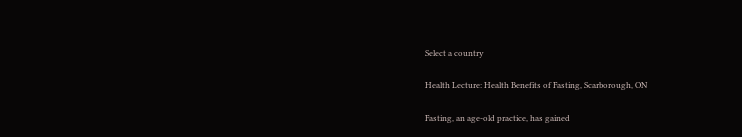Select a country

Health Lecture: Health Benefits of Fasting, Scarborough, ON

Fasting, an age-old practice, has gained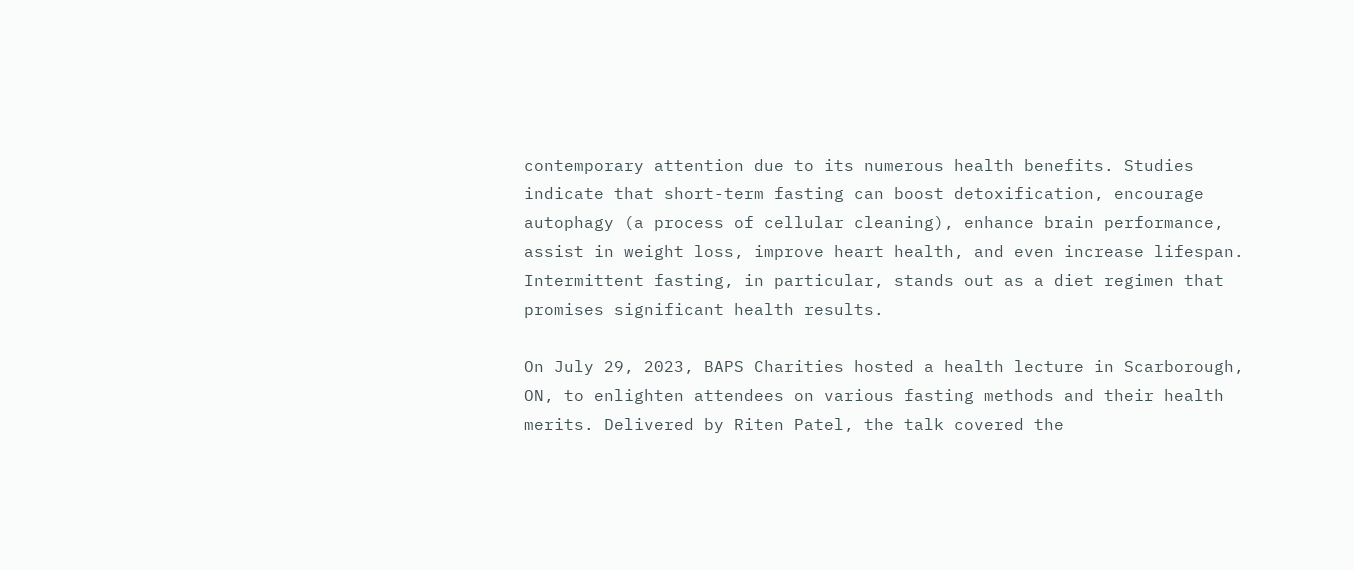contemporary attention due to its numerous health benefits. Studies indicate that short-term fasting can boost detoxification, encourage autophagy (a process of cellular cleaning), enhance brain performance, assist in weight loss, improve heart health, and even increase lifespan. Intermittent fasting, in particular, stands out as a diet regimen that promises significant health results.

On July 29, 2023, BAPS Charities hosted a health lecture in Scarborough, ON, to enlighten attendees on various fasting methods and their health merits. Delivered by Riten Patel, the talk covered the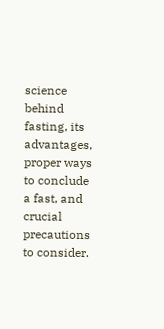science behind fasting, its advantages, proper ways to conclude a fast, and crucial precautions to consider.